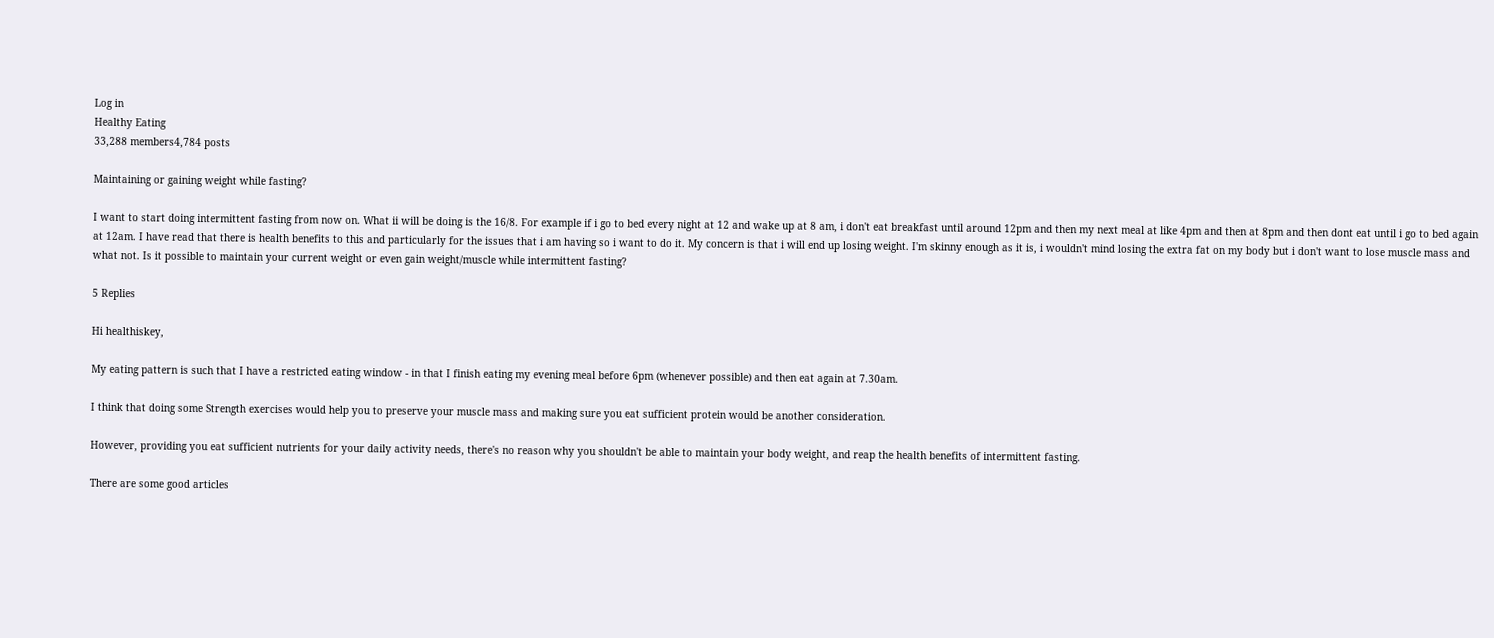Log in
Healthy Eating
33,288 members4,784 posts

Maintaining or gaining weight while fasting?

I want to start doing intermittent fasting from now on. What ii will be doing is the 16/8. For example if i go to bed every night at 12 and wake up at 8 am, i don't eat breakfast until around 12pm and then my next meal at like 4pm and then at 8pm and then dont eat until i go to bed again at 12am. I have read that there is health benefits to this and particularly for the issues that i am having so i want to do it. My concern is that i will end up losing weight. I'm skinny enough as it is, i wouldn't mind losing the extra fat on my body but i don't want to lose muscle mass and what not. Is it possible to maintain your current weight or even gain weight/muscle while intermittent fasting?

5 Replies

Hi healthiskey,

My eating pattern is such that I have a restricted eating window - in that I finish eating my evening meal before 6pm (whenever possible) and then eat again at 7.30am.

I think that doing some Strength exercises would help you to preserve your muscle mass and making sure you eat sufficient protein would be another consideration.

However, providing you eat sufficient nutrients for your daily activity needs, there's no reason why you shouldn't be able to maintain your body weight, and reap the health benefits of intermittent fasting.

There are some good articles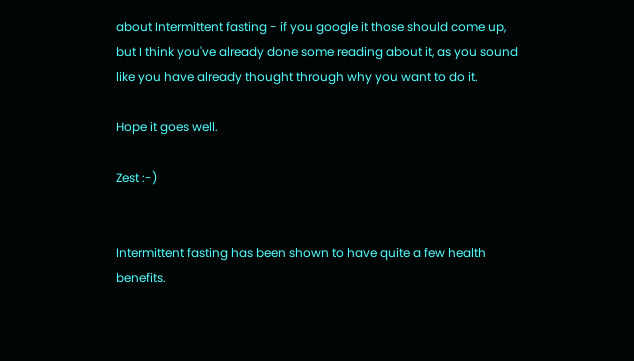about Intermittent fasting - if you google it those should come up, but I think you've already done some reading about it, as you sound like you have already thought through why you want to do it.

Hope it goes well.

Zest :-)


Intermittent fasting has been shown to have quite a few health benefits.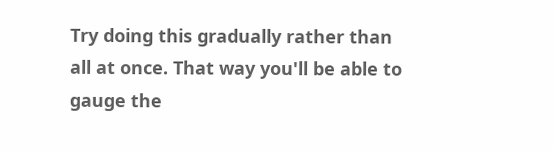Try doing this gradually rather than all at once. That way you'll be able to gauge the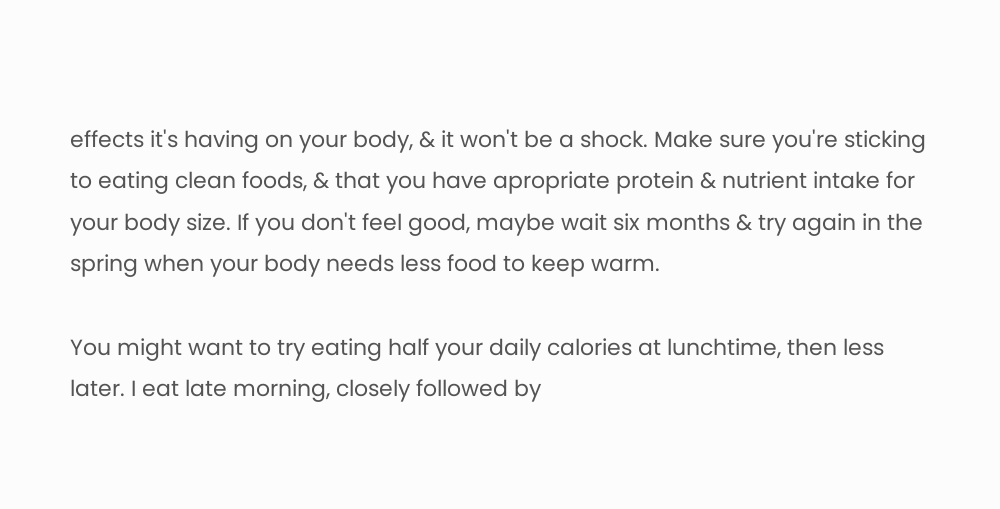effects it's having on your body, & it won't be a shock. Make sure you're sticking to eating clean foods, & that you have apropriate protein & nutrient intake for your body size. If you don't feel good, maybe wait six months & try again in the spring when your body needs less food to keep warm.

You might want to try eating half your daily calories at lunchtime, then less later. I eat late morning, closely followed by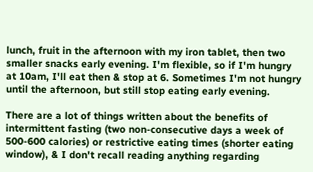lunch, fruit in the afternoon with my iron tablet, then two smaller snacks early evening. I'm flexible, so if I'm hungry at 10am, I'll eat then & stop at 6. Sometimes I'm not hungry until the afternoon, but still stop eating early evening.

There are a lot of things written about the benefits of intermittent fasting (two non-consecutive days a week of 500-600 calories) or restrictive eating times (shorter eating window), & I don't recall reading anything regarding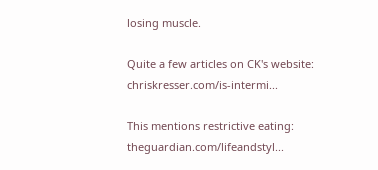losing muscle.

Quite a few articles on CK's website: chriskresser.com/is-intermi...

This mentions restrictive eating: theguardian.com/lifeandstyl...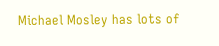Michael Mosley has lots of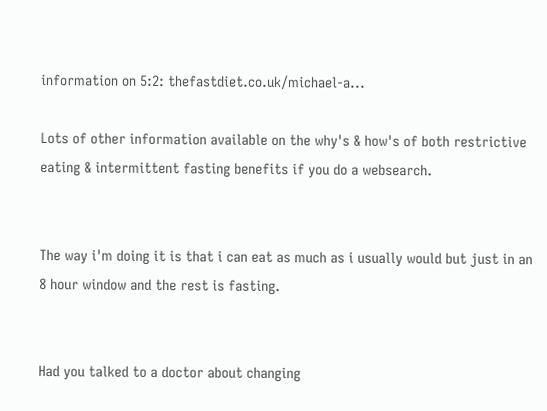information on 5:2: thefastdiet.co.uk/michael-a...

Lots of other information available on the why's & how's of both restrictive eating & intermittent fasting benefits if you do a websearch.


The way i'm doing it is that i can eat as much as i usually would but just in an 8 hour window and the rest is fasting.


Had you talked to a doctor about changing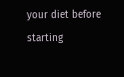your diet before starting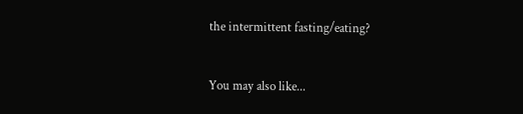the intermittent fasting/eating?


You may also like...